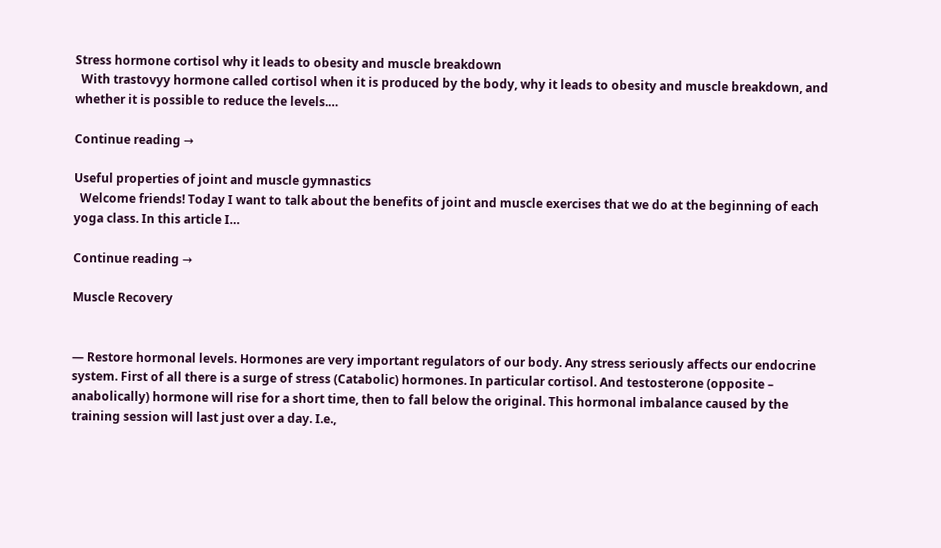Stress hormone cortisol why it leads to obesity and muscle breakdown
  With trastovyy hormone called cortisol when it is produced by the body, why it leads to obesity and muscle breakdown, and whether it is possible to reduce the levels.…

Continue reading →

Useful properties of joint and muscle gymnastics
  Welcome friends! Today I want to talk about the benefits of joint and muscle exercises that we do at the beginning of each yoga class. In this article I…

Continue reading →

Muscle Recovery


— Restore hormonal levels. Hormones are very important regulators of our body. Any stress seriously affects our endocrine system. First of all there is a surge of stress (Catabolic) hormones. In particular cortisol. And testosterone (opposite – anabolically) hormone will rise for a short time, then to fall below the original. This hormonal imbalance caused by the training session will last just over a day. I.e.,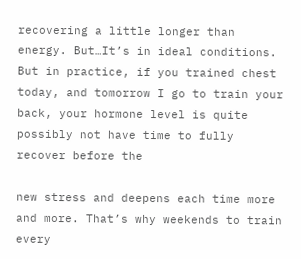recovering a little longer than energy. But…It’s in ideal conditions. But in practice, if you trained chest today, and tomorrow I go to train your back, your hormone level is quite possibly not have time to fully recover before the

new stress and deepens each time more and more. That’s why weekends to train every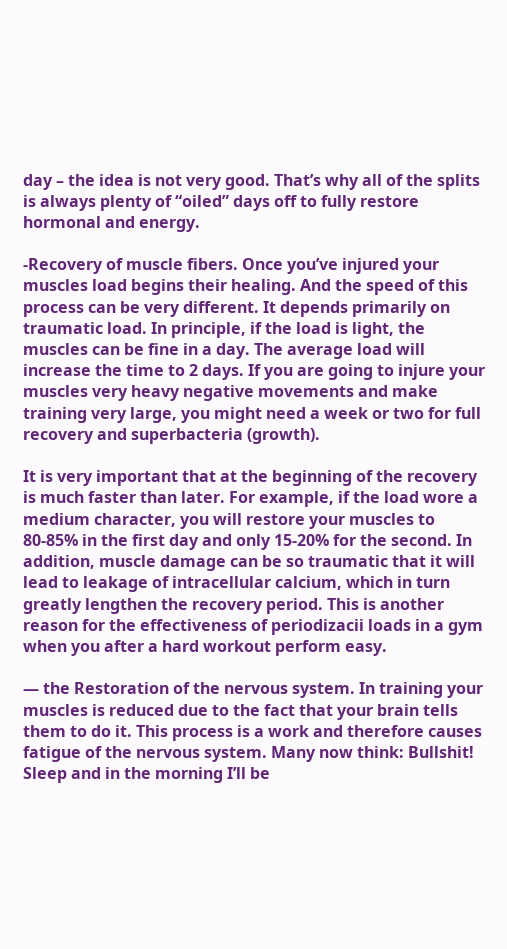day – the idea is not very good. That’s why all of the splits is always plenty of “oiled” days off to fully restore hormonal and energy.

-Recovery of muscle fibers. Once you’ve injured your muscles load begins their healing. And the speed of this process can be very different. It depends primarily on traumatic load. In principle, if the load is light, the muscles can be fine in a day. The average load will increase the time to 2 days. If you are going to injure your muscles very heavy negative movements and make training very large, you might need a week or two for full recovery and superbacteria (growth).

It is very important that at the beginning of the recovery is much faster than later. For example, if the load wore a medium character, you will restore your muscles to 80-85% in the first day and only 15-20% for the second. In addition, muscle damage can be so traumatic that it will lead to leakage of intracellular calcium, which in turn greatly lengthen the recovery period. This is another reason for the effectiveness of periodizacii loads in a gym when you after a hard workout perform easy.

— the Restoration of the nervous system. In training your muscles is reduced due to the fact that your brain tells them to do it. This process is a work and therefore causes fatigue of the nervous system. Many now think: Bullshit! Sleep and in the morning I’ll be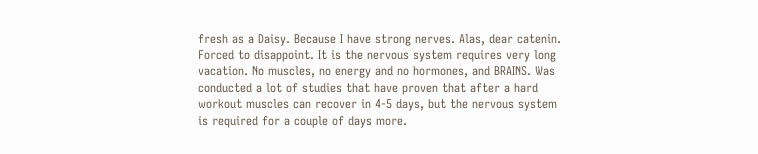fresh as a Daisy. Because I have strong nerves. Alas, dear catenin. Forced to disappoint. It is the nervous system requires very long vacation. No muscles, no energy and no hormones, and BRAINS. Was conducted a lot of studies that have proven that after a hard workout muscles can recover in 4-5 days, but the nervous system is required for a couple of days more.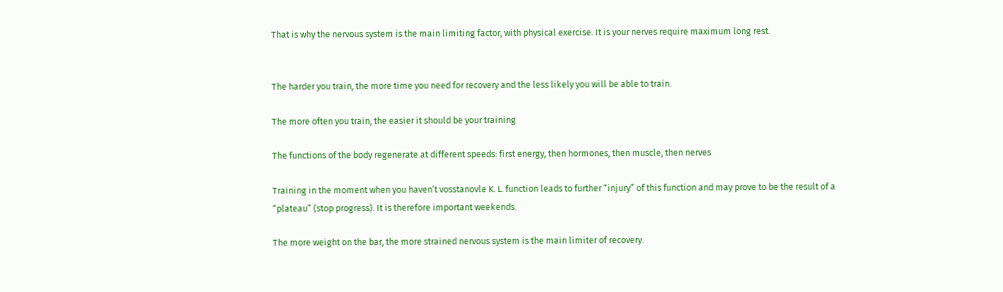That is why the nervous system is the main limiting factor, with physical exercise. It is your nerves require maximum long rest.


The harder you train, the more time you need for recovery and the less likely you will be able to train.

The more often you train, the easier it should be your training

The functions of the body regenerate at different speeds: first energy, then hormones, then muscle, then nerves

Training in the moment when you haven’t vosstanovle K. L. function leads to further “injury” of this function and may prove to be the result of a “plateau” (stop progress). It is therefore important weekends.

The more weight on the bar, the more strained nervous system is the main limiter of recovery.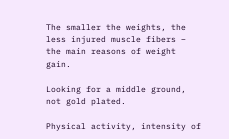The smaller the weights, the less injured muscle fibers – the main reasons of weight gain.

Looking for a middle ground, not gold plated.

Physical activity, intensity of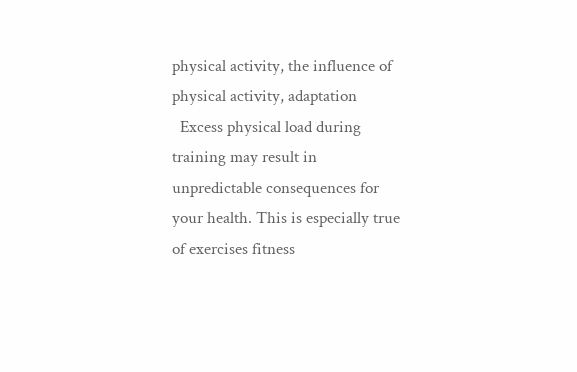physical activity, the influence of physical activity, adaptation
  Excess physical load during training may result in unpredictable consequences for your health. This is especially true of exercises fitness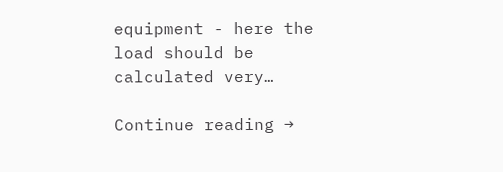equipment - here the load should be calculated very…

Continue reading →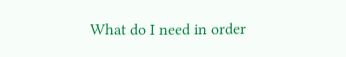What do I need in order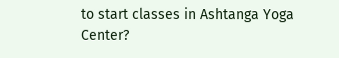to start classes in Ashtanga Yoga Center?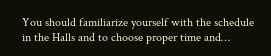You should familiarize yourself with the schedule in the Halls and to choose proper time and…